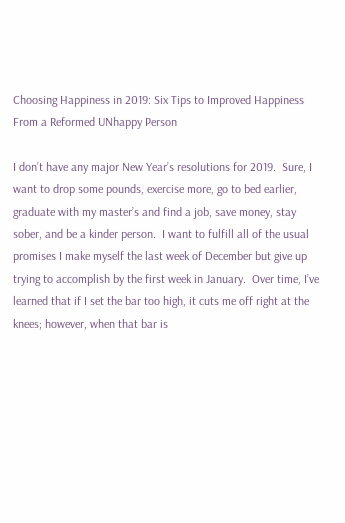Choosing Happiness in 2019: Six Tips to Improved Happiness From a Reformed UNhappy Person

I don’t have any major New Year’s resolutions for 2019.  Sure, I want to drop some pounds, exercise more, go to bed earlier, graduate with my master’s and find a job, save money, stay sober, and be a kinder person.  I want to fulfill all of the usual promises I make myself the last week of December but give up trying to accomplish by the first week in January.  Over time, I’ve learned that if I set the bar too high, it cuts me off right at the knees; however, when that bar is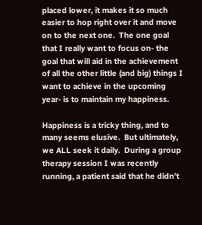placed lower, it makes it so much easier to hop right over it and move on to the next one.  The one goal that I really want to focus on- the goal that will aid in the achievement of all the other little (and big) things I want to achieve in the upcoming year- is to maintain my happiness.

Happiness is a tricky thing, and to many seems elusive.  But ultimately, we ALL seek it daily.  During a group therapy session I was recently running, a patient said that he didn’t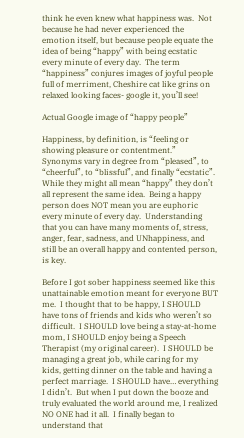think he even knew what happiness was.  Not because he had never experienced the emotion itself, but because people equate the idea of being “happy” with being ecstatic every minute of every day.  The term “happiness” conjures images of joyful people full of merriment, Cheshire cat like grins on relaxed looking faces- google it, you’ll see!

Actual Google image of “happy people”

Happiness, by definition, is “feeling or showing pleasure or contentment.”  Synonyms vary in degree from “pleased”, to “cheerful”, to “blissful”, and finally “ecstatic”.  While they might all mean “happy” they don’t all represent the same idea.  Being a happy person does NOT mean you are euphoric every minute of every day.  Understanding that you can have many moments of, stress, anger, fear, sadness, and UNhappiness, and still be an overall happy and contented person, is key.

Before I got sober happiness seemed like this unattainable emotion meant for everyone BUT me.  I thought that to be happy, I SHOULD have tons of friends and kids who weren’t so difficult.  I SHOULD love being a stay-at-home mom, I SHOULD enjoy being a Speech Therapist (my original career).  I SHOULD be managing a great job, while caring for my kids, getting dinner on the table and having a perfect marriage.  I SHOULD have… everything I didn’t.  But when I put down the booze and truly evaluated the world around me, I realized NO ONE had it all.  I finally began to understand that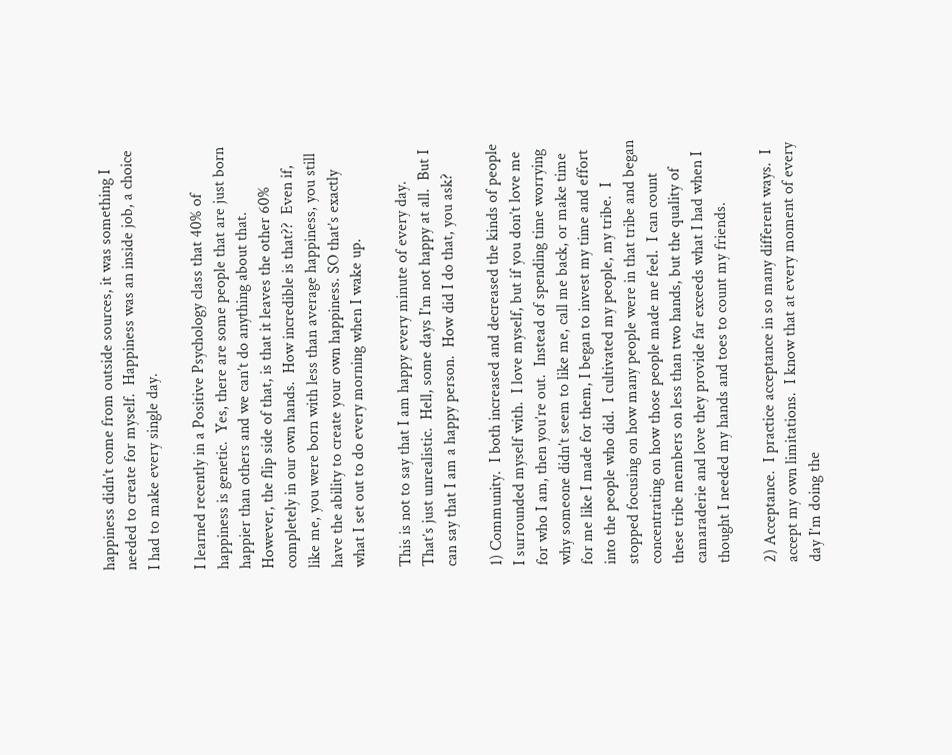happiness didn’t come from outside sources, it was something I needed to create for myself.  Happiness was an inside job, a choice I had to make every single day.

I learned recently in a Positive Psychology class that 40% of happiness is genetic.  Yes, there are some people that are just born happier than others and we can’t do anything about that.  However, the flip side of that, is that it leaves the other 60% completely in our own hands.  How incredible is that??  Even if, like me, you were born with less than average happiness, you still have the ability to create your own happiness. SO that’s exactly what I set out to do every morning when I wake up.

This is not to say that I am happy every minute of every day.  That’s just unrealistic.  Hell, some days I’m not happy at all.  But I can say that I am a happy person.  How did I do that, you ask?

1) Community.  I both increased and decreased the kinds of people I surrounded myself with.  I love myself, but if you don’t love me for who I am, then you’re out.  Instead of spending time worrying why someone didn’t seem to like me, call me back, or make time for me like I made for them, I began to invest my time and effort into the people who did.  I cultivated my people, my tribe.  I stopped focusing on how many people were in that tribe and began concentrating on how those people made me feel.  I can count these tribe members on less than two hands, but the quality of camaraderie and love they provide far exceeds what I had when I thought I needed my hands and toes to count my friends.

2) Acceptance.  I practice acceptance in so many different ways.  I accept my own limitations.  I know that at every moment of every day I’m doing the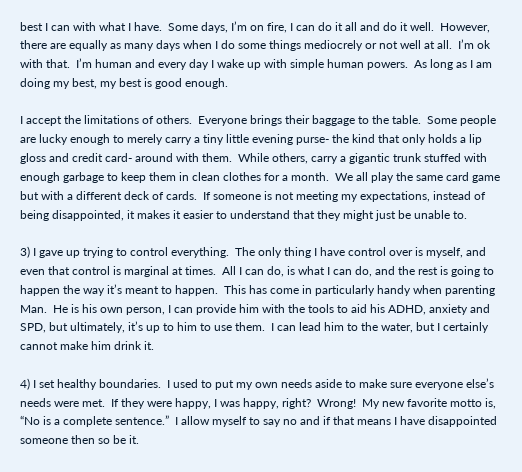best I can with what I have.  Some days, I’m on fire, I can do it all and do it well.  However, there are equally as many days when I do some things mediocrely or not well at all.  I’m ok with that.  I’m human and every day I wake up with simple human powers.  As long as I am doing my best, my best is good enough.

I accept the limitations of others.  Everyone brings their baggage to the table.  Some people are lucky enough to merely carry a tiny little evening purse- the kind that only holds a lip gloss and credit card- around with them.  While others, carry a gigantic trunk stuffed with enough garbage to keep them in clean clothes for a month.  We all play the same card game but with a different deck of cards.  If someone is not meeting my expectations, instead of being disappointed, it makes it easier to understand that they might just be unable to.

3) I gave up trying to control everything.  The only thing I have control over is myself, and even that control is marginal at times.  All I can do, is what I can do, and the rest is going to happen the way it’s meant to happen.  This has come in particularly handy when parenting Man.  He is his own person, I can provide him with the tools to aid his ADHD, anxiety and SPD, but ultimately, it’s up to him to use them.  I can lead him to the water, but I certainly cannot make him drink it.

4) I set healthy boundaries.  I used to put my own needs aside to make sure everyone else’s needs were met.  If they were happy, I was happy, right?  Wrong!  My new favorite motto is, “No is a complete sentence.”  I allow myself to say no and if that means I have disappointed someone then so be it.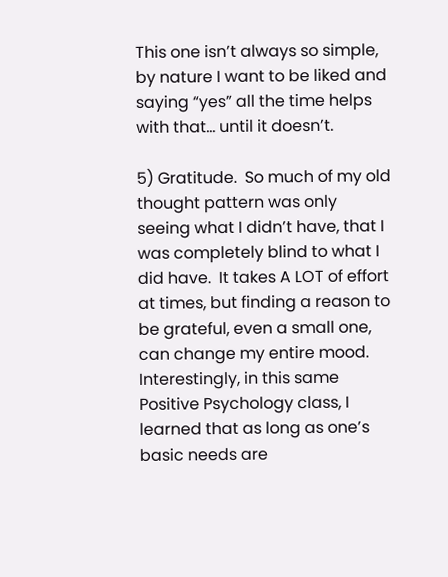This one isn’t always so simple, by nature I want to be liked and saying “yes” all the time helps with that… until it doesn’t.

5) Gratitude.  So much of my old thought pattern was only seeing what I didn’t have, that I was completely blind to what I did have.  It takes A LOT of effort at times, but finding a reason to be grateful, even a small one, can change my entire mood.  Interestingly, in this same Positive Psychology class, I learned that as long as one’s basic needs are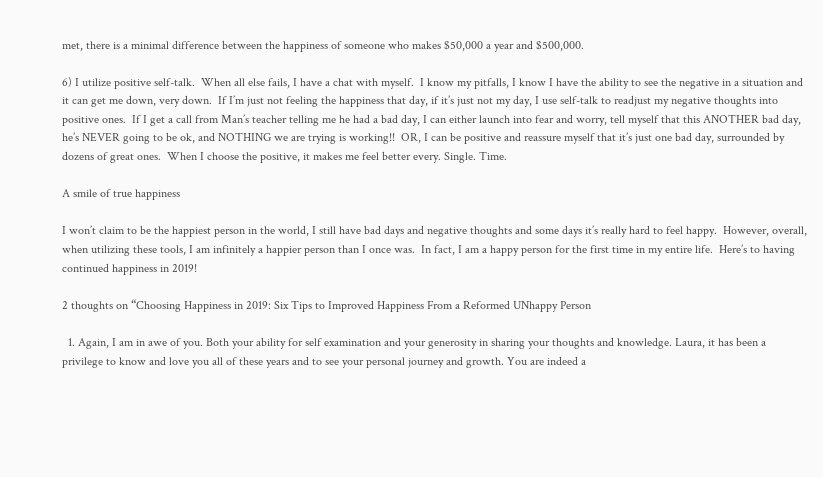met, there is a minimal difference between the happiness of someone who makes $50,000 a year and $500,000.

6) I utilize positive self-talk.  When all else fails, I have a chat with myself.  I know my pitfalls, I know I have the ability to see the negative in a situation and it can get me down, very down.  If I’m just not feeling the happiness that day, if it’s just not my day, I use self-talk to readjust my negative thoughts into positive ones.  If I get a call from Man’s teacher telling me he had a bad day, I can either launch into fear and worry, tell myself that this ANOTHER bad day, he’s NEVER going to be ok, and NOTHING we are trying is working!!  OR, I can be positive and reassure myself that it’s just one bad day, surrounded by dozens of great ones.  When I choose the positive, it makes me feel better every. Single. Time.

A smile of true happiness

I won’t claim to be the happiest person in the world, I still have bad days and negative thoughts and some days it’s really hard to feel happy.  However, overall, when utilizing these tools, I am infinitely a happier person than I once was.  In fact, I am a happy person for the first time in my entire life.  Here’s to having continued happiness in 2019!

2 thoughts on “Choosing Happiness in 2019: Six Tips to Improved Happiness From a Reformed UNhappy Person

  1. Again, I am in awe of you. Both your ability for self examination and your generosity in sharing your thoughts and knowledge. Laura, it has been a privilege to know and love you all of these years and to see your personal journey and growth. You are indeed a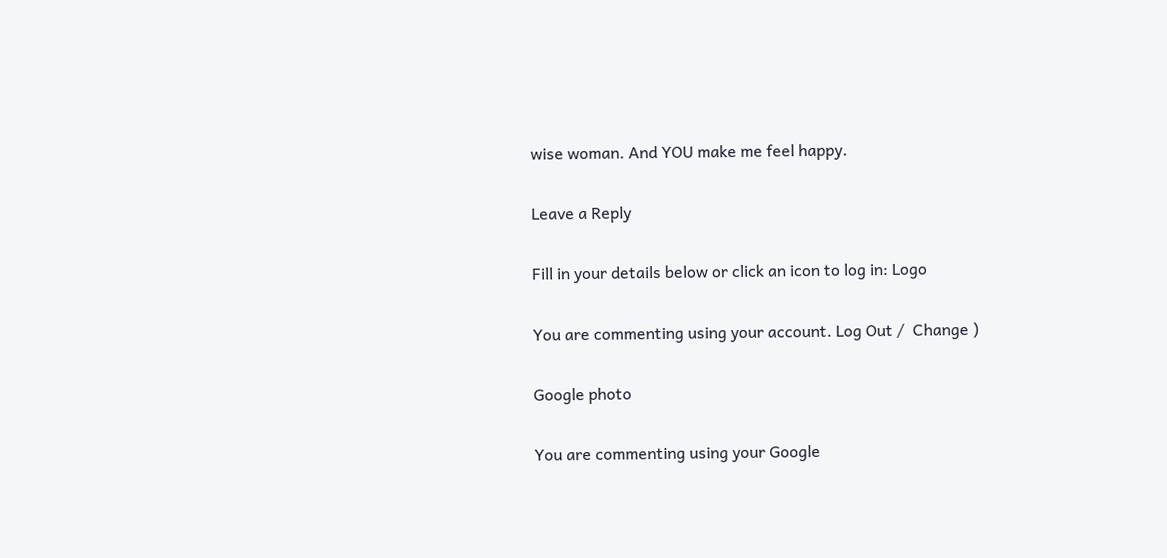wise woman. And YOU make me feel happy.

Leave a Reply

Fill in your details below or click an icon to log in: Logo

You are commenting using your account. Log Out /  Change )

Google photo

You are commenting using your Google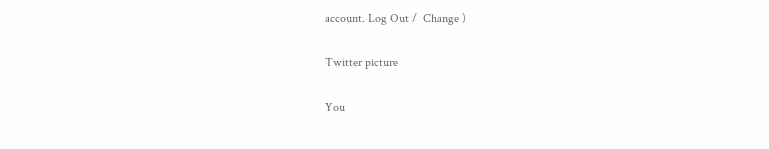account. Log Out /  Change )

Twitter picture

You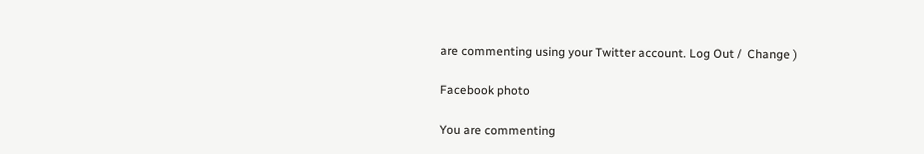are commenting using your Twitter account. Log Out /  Change )

Facebook photo

You are commenting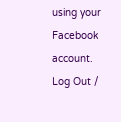using your Facebook account. Log Out /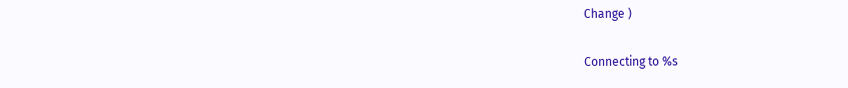Change )

Connecting to %s